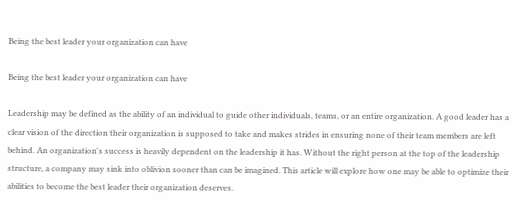Being the best leader your organization can have

Being the best leader your organization can have

Leadership may be defined as the ability of an individual to guide other individuals, teams, or an entire organization. A good leader has a clear vision of the direction their organization is supposed to take and makes strides in ensuring none of their team members are left behind. An organization's success is heavily dependent on the leadership it has. Without the right person at the top of the leadership structure, a company may sink into oblivion sooner than can be imagined. This article will explore how one may be able to optimize their abilities to become the best leader their organization deserves.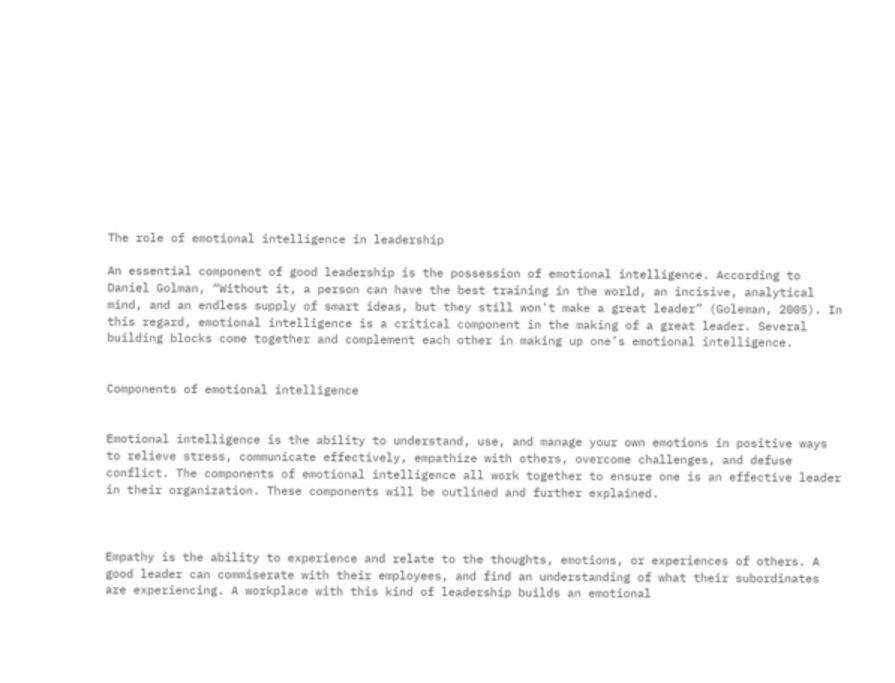The role of emotional intelligence in leadership

An essential component of good leadership is the possession of emotional intelligence. According to Daniel Golman, “Without it, a person can have the best training in the world, an incisive, analytical mind, and an endless supply of smart ideas, but they still won't make a great leader” (Goleman, 2005). In this regard, emotional intelligence is a critical component in the making of a great leader. Several building blocks come together and complement each other in making up one’s emotional intelligence.


Components of emotional intelligence


Emotional intelligence is the ability to understand, use, and manage your own emotions in positive ways to relieve stress, communicate effectively, empathize with others, overcome challenges, and defuse conflict. The components of emotional intelligence all work together to ensure one is an effective leader in their organization. These components will be outlined and further explained.



Empathy is the ability to experience and relate to the thoughts, emotions, or experiences of others. A good leader can commiserate with their employees, and find an understanding of what their subordinates are experiencing. A workplace with this kind of leadership builds an emotional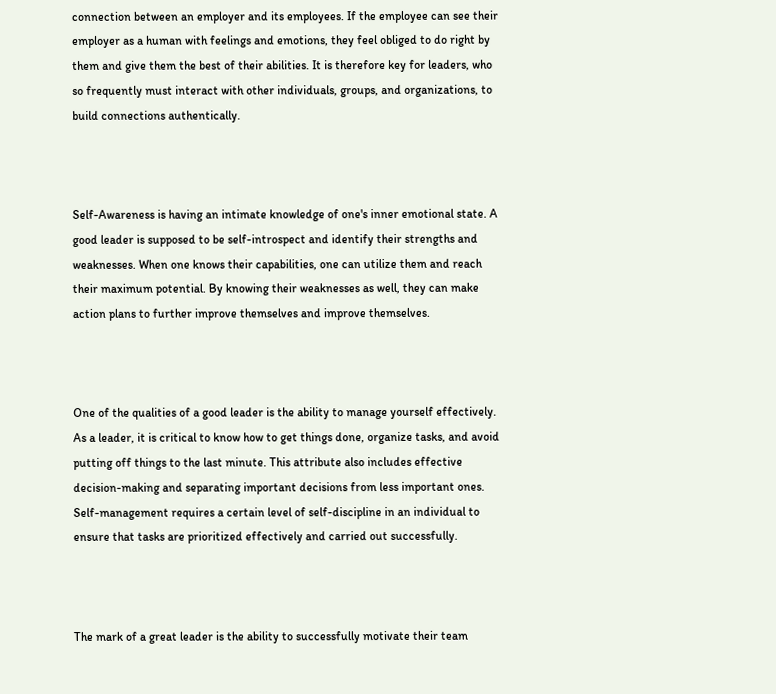connection between an employer and its employees. If the employee can see their employer as a human with feelings and emotions, they feel obliged to do right by them and give them the best of their abilities. It is therefore key for leaders, who so frequently must interact with other individuals, groups, and organizations, to build connections authentically.



Self-Awareness is having an intimate knowledge of one's inner emotional state. A good leader is supposed to be self-introspect and identify their strengths and weaknesses. When one knows their capabilities, one can utilize them and reach their maximum potential. By knowing their weaknesses as well, they can make action plans to further improve themselves and improve themselves.



One of the qualities of a good leader is the ability to manage yourself effectively. As a leader, it is critical to know how to get things done, organize tasks, and avoid putting off things to the last minute. This attribute also includes effective decision-making and separating important decisions from less important ones. Self-management requires a certain level of self-discipline in an individual to ensure that tasks are prioritized effectively and carried out successfully.



The mark of a great leader is the ability to successfully motivate their team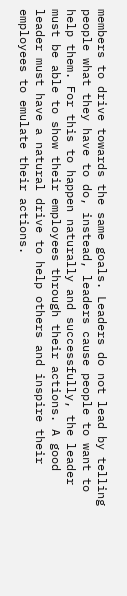members to drive towards the same goals. Leaders do not lead by telling people what they have to do, instead, leaders cause people to want to help them. For this to happen naturally and successfully, the leader must be able to show their employees through their actions. A good leader must have a natural drive to help others and inspire their employees to emulate their actions.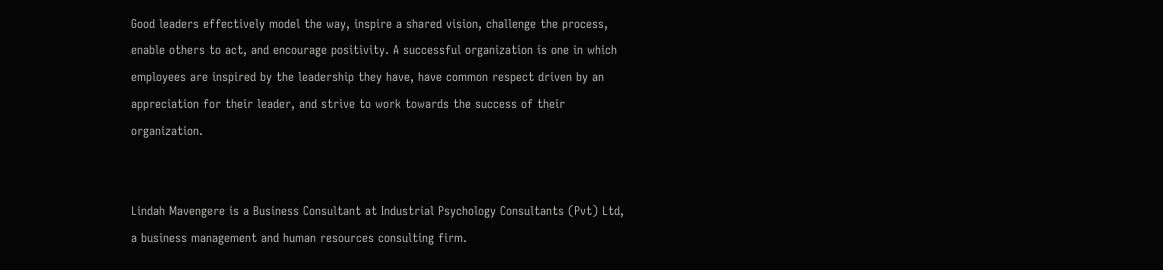Good leaders effectively model the way, inspire a shared vision, challenge the process, enable others to act, and encourage positivity. A successful organization is one in which employees are inspired by the leadership they have, have common respect driven by an appreciation for their leader, and strive to work towards the success of their organization.


Lindah Mavengere is a Business Consultant at Industrial Psychology Consultants (Pvt) Ltd, a business management and human resources consulting firm.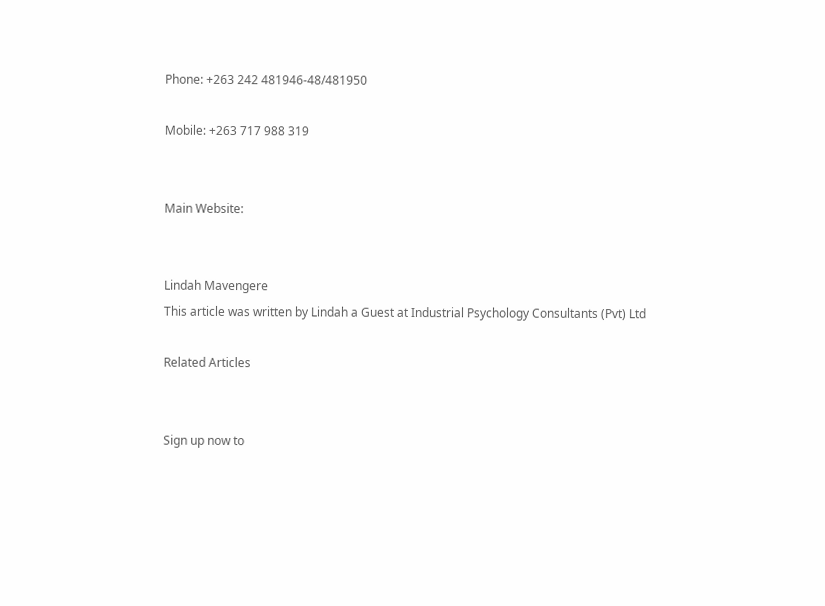Phone: +263 242 481946-48/481950

Mobile: +263 717 988 319


Main Website:


Lindah Mavengere
This article was written by Lindah a Guest at Industrial Psychology Consultants (Pvt) Ltd

Related Articles


Sign up now to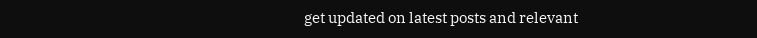get updated on latest posts and relevant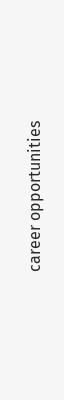career opportunities